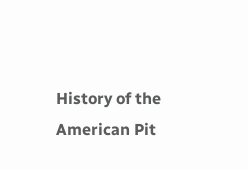History of the American Pit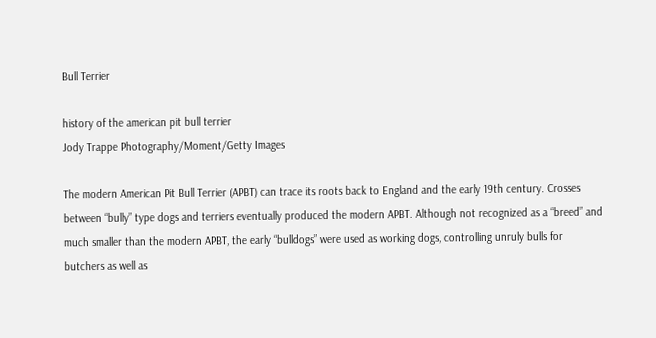Bull Terrier

history of the american pit bull terrier
Jody Trappe Photography/Moment/Getty Images

The modern American Pit Bull Terrier (APBT) can trace its roots back to England and the early 19th century. Crosses between “bully” type dogs and terriers eventually produced the modern APBT. Although not recognized as a “breed” and much smaller than the modern APBT, the early “bulldogs” were used as working dogs, controlling unruly bulls for butchers as well as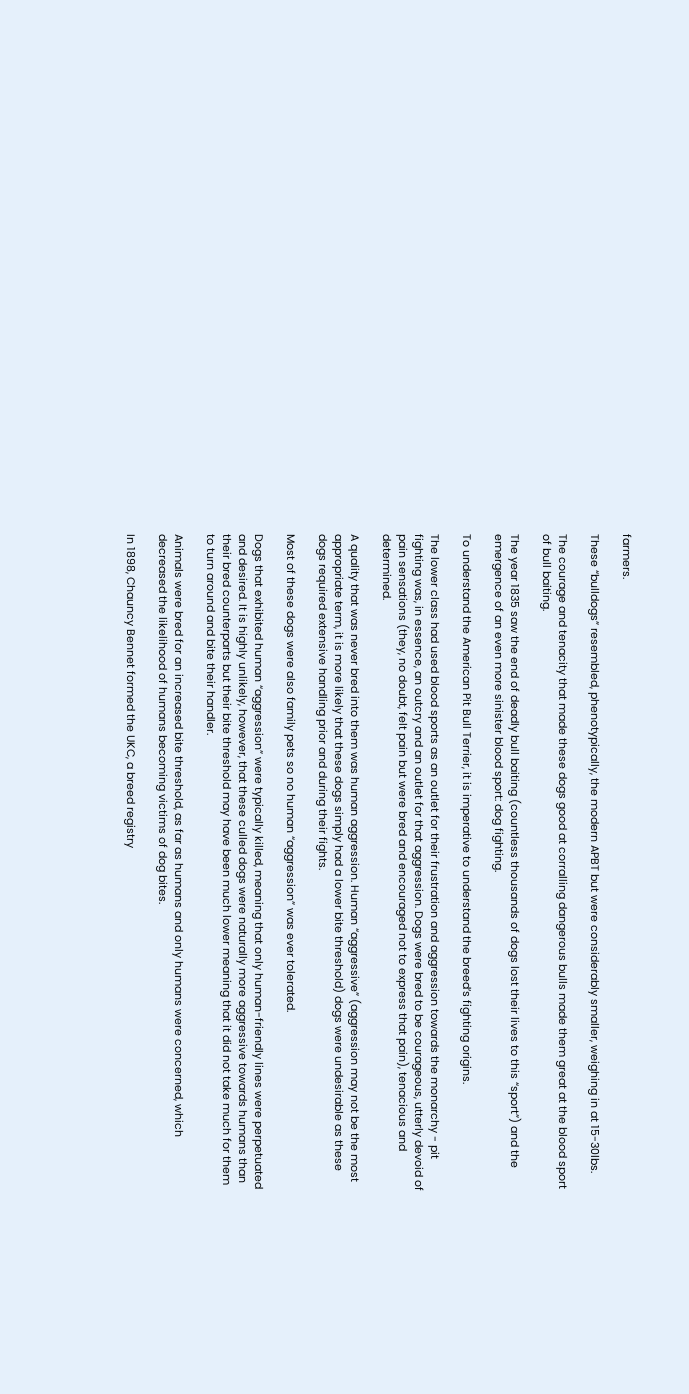farmers.

These “bulldogs” resembled, phenotypically, the modern APBT but were considerably smaller, weighing in at 15-30lbs.

The courage and tenacity that made these dogs good at corralling dangerous bulls made them great at the blood sport of bull baiting.

The year 1835 saw the end of deadly bull baiting (countless thousands of dogs lost their lives to this “sport”) and the emergence of an even more sinister blood sport: dog fighting.

To understand the American Pit Bull Terrier, it is imperative to understand the breed’s fighting origins.

The lower class had used blood sports as an outlet for their frustration and aggression towards the monarchy - pit fighting was, in essence, an outcry and an outlet for that aggression. Dogs were bred to be courageous, utterly devoid of pain sensations (they, no doubt, felt pain but were bred and encouraged not to express that pain), tenacious and determined.

A quality that was never bred into them was human aggression. Human “aggressive” (aggression may not be the most appropriate term, it is more likely that these dogs simply had a lower bite threshold) dogs were undesirable as these dogs required extensive handling prior and during their fights.

Most of these dogs were also family pets so no human “aggression” was ever tolerated.

Dogs that exhibited human “aggression” were typically killed, meaning that only human-friendly lines were perpetuated and desired. It is highly unlikely, however, that these culled dogs were naturally more aggressive towards humans than their bred counterparts but their bite threshold may have been much lower meaning that it did not take much for them to turn around and bite their handler.

Animals were bred for an increased bite threshold, as far as humans and only humans were concerned, which decreased the likelihood of humans becoming victims of dog bites.

In 1898, Chauncy Bennet formed the UKC, a breed registry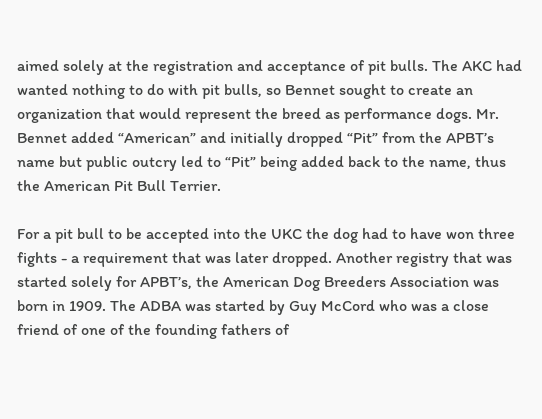aimed solely at the registration and acceptance of pit bulls. The AKC had wanted nothing to do with pit bulls, so Bennet sought to create an organization that would represent the breed as performance dogs. Mr. Bennet added “American” and initially dropped “Pit” from the APBT’s name but public outcry led to “Pit” being added back to the name, thus the American Pit Bull Terrier.

For a pit bull to be accepted into the UKC the dog had to have won three fights - a requirement that was later dropped. Another registry that was started solely for APBT’s, the American Dog Breeders Association was born in 1909. The ADBA was started by Guy McCord who was a close friend of one of the founding fathers of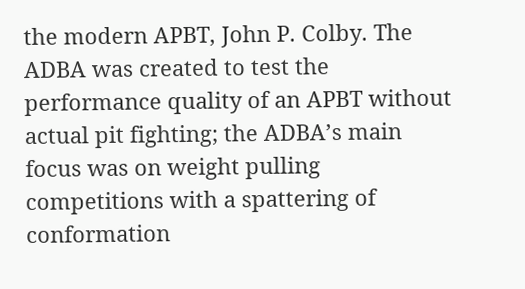the modern APBT, John P. Colby. The ADBA was created to test the performance quality of an APBT without actual pit fighting; the ADBA’s main focus was on weight pulling competitions with a spattering of conformation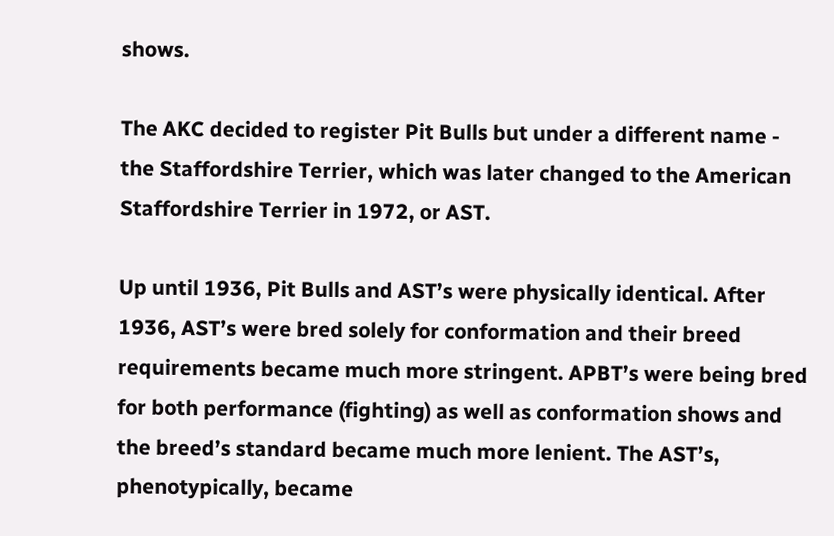shows.

The AKC decided to register Pit Bulls but under a different name - the Staffordshire Terrier, which was later changed to the American Staffordshire Terrier in 1972, or AST.

Up until 1936, Pit Bulls and AST’s were physically identical. After 1936, AST’s were bred solely for conformation and their breed requirements became much more stringent. APBT’s were being bred for both performance (fighting) as well as conformation shows and the breed’s standard became much more lenient. The AST’s, phenotypically, became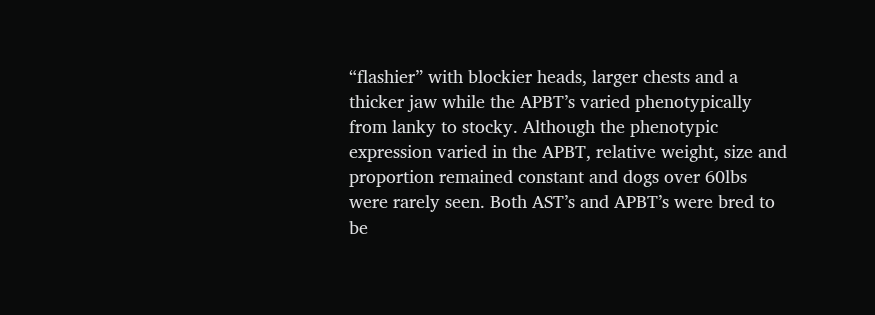“flashier” with blockier heads, larger chests and a thicker jaw while the APBT’s varied phenotypically from lanky to stocky. Although the phenotypic expression varied in the APBT, relative weight, size and proportion remained constant and dogs over 60lbs were rarely seen. Both AST’s and APBT’s were bred to be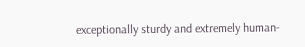exceptionally sturdy and extremely human-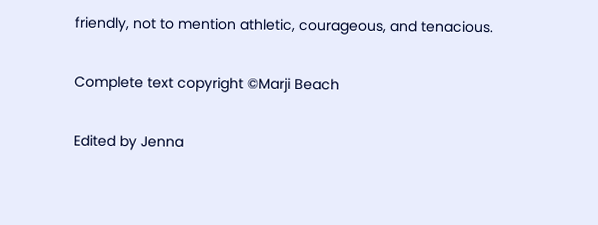friendly, not to mention athletic, courageous, and tenacious.

Complete text copyright ©Marji Beach

Edited by Jenna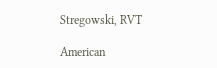Stregowski, RVT

American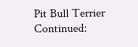Pit Bull Terrier Continued: